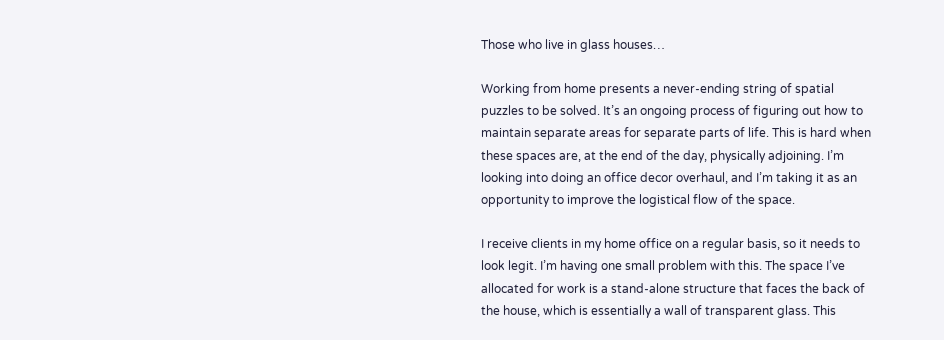Those who live in glass houses…

Working from home presents a never-ending string of spatial puzzles to be solved. It’s an ongoing process of figuring out how to maintain separate areas for separate parts of life. This is hard when these spaces are, at the end of the day, physically adjoining. I’m looking into doing an office decor overhaul, and I’m taking it as an opportunity to improve the logistical flow of the space.

I receive clients in my home office on a regular basis, so it needs to look legit. I’m having one small problem with this. The space I’ve allocated for work is a stand-alone structure that faces the back of the house, which is essentially a wall of transparent glass. This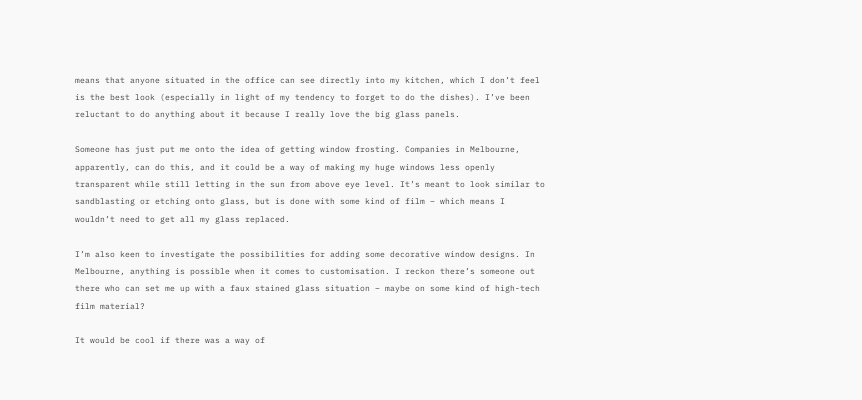means that anyone situated in the office can see directly into my kitchen, which I don’t feel is the best look (especially in light of my tendency to forget to do the dishes). I’ve been reluctant to do anything about it because I really love the big glass panels.

Someone has just put me onto the idea of getting window frosting. Companies in Melbourne, apparently, can do this, and it could be a way of making my huge windows less openly transparent while still letting in the sun from above eye level. It’s meant to look similar to sandblasting or etching onto glass, but is done with some kind of film – which means I wouldn’t need to get all my glass replaced.

I’m also keen to investigate the possibilities for adding some decorative window designs. In Melbourne, anything is possible when it comes to customisation. I reckon there’s someone out there who can set me up with a faux stained glass situation – maybe on some kind of high-tech film material?

It would be cool if there was a way of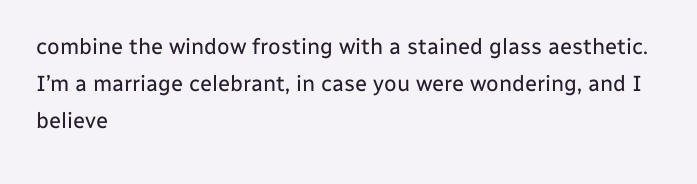combine the window frosting with a stained glass aesthetic. I’m a marriage celebrant, in case you were wondering, and I believe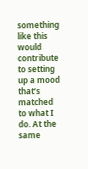something like this would contribute to setting up a mood that’s matched to what I do. At the same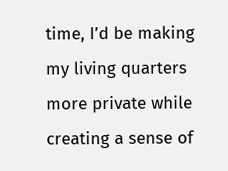time, I’d be making my living quarters more private while creating a sense of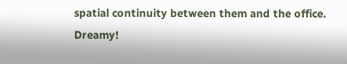spatial continuity between them and the office. Dreamy!